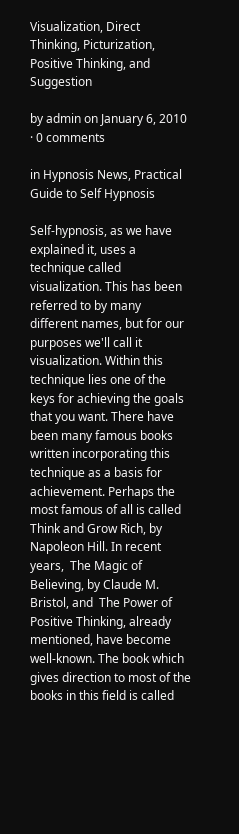Visualization, Direct Thinking, Picturization, Positive Thinking, and Suggestion

by admin on January 6, 2010 · 0 comments

in Hypnosis News, Practical Guide to Self Hypnosis

Self-hypnosis, as we have explained it, uses a technique called visualization. This has been referred to by many different names, but for our purposes we'll call it visualization. Within this technique lies one of the keys for achieving the goals that you want. There have been many famous books written incorporating this technique as a basis for achievement. Perhaps the most famous of all is called  Think and Grow Rich, by Napoleon Hill. In recent years,  The Magic of Believing, by Claude M. Bristol, and  The Power of Positive Thinking, already mentioned, have become well-known. The book which gives direction to most of the books in this field is called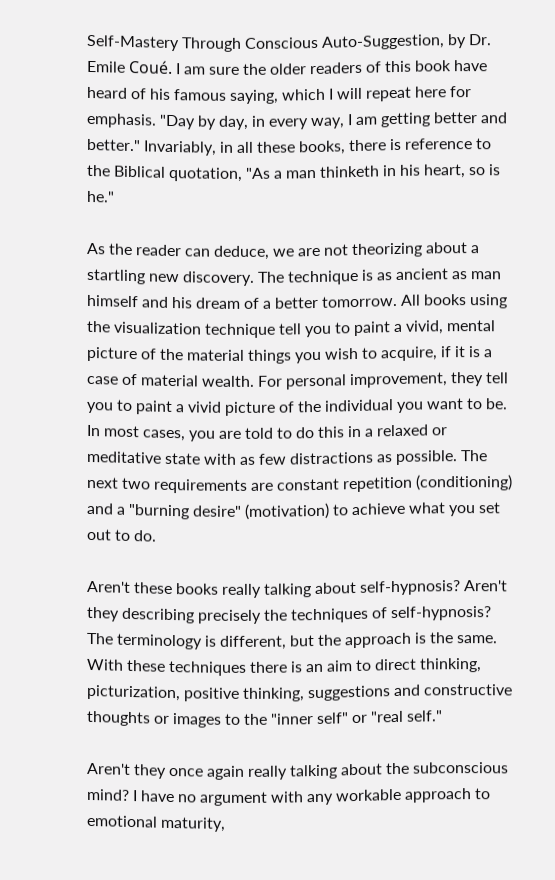Self-Mastery Through Conscious Auto-Suggestion, by Dr. Emile Coué. I am sure the older readers of this book have heard of his famous saying, which I will repeat here for emphasis. "Day by day, in every way, I am getting better and better." Invariably, in all these books, there is reference to the Biblical quotation, "As a man thinketh in his heart, so is he."

As the reader can deduce, we are not theorizing about a startling new discovery. The technique is as ancient as man himself and his dream of a better tomorrow. All books using the visualization technique tell you to paint a vivid, mental picture of the material things you wish to acquire, if it is a case of material wealth. For personal improvement, they tell you to paint a vivid picture of the individual you want to be. In most cases, you are told to do this in a relaxed or meditative state with as few distractions as possible. The next two requirements are constant repetition (conditioning) and a "burning desire" (motivation) to achieve what you set out to do.

Aren't these books really talking about self-hypnosis? Aren't they describing precisely the techniques of self-hypnosis? The terminology is different, but the approach is the same. With these techniques there is an aim to direct thinking, picturization, positive thinking, suggestions and constructive thoughts or images to the "inner self" or "real self."

Aren't they once again really talking about the subconscious mind? I have no argument with any workable approach to emotional maturity,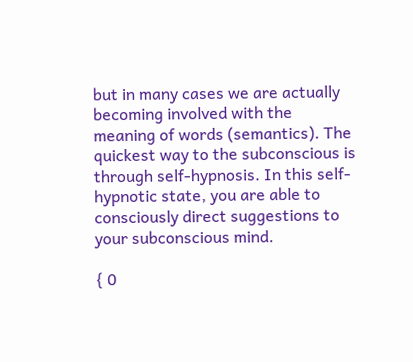but in many cases we are actually becoming involved with the meaning of words (semantics). The quickest way to the subconscious is through self-hypnosis. In this self-hypnotic state, you are able to consciously direct suggestions to your subconscious mind.

{ 0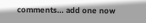comments… add one now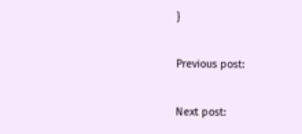}

Previous post:

Next post: